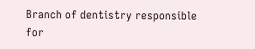Branch of dentistry responsible for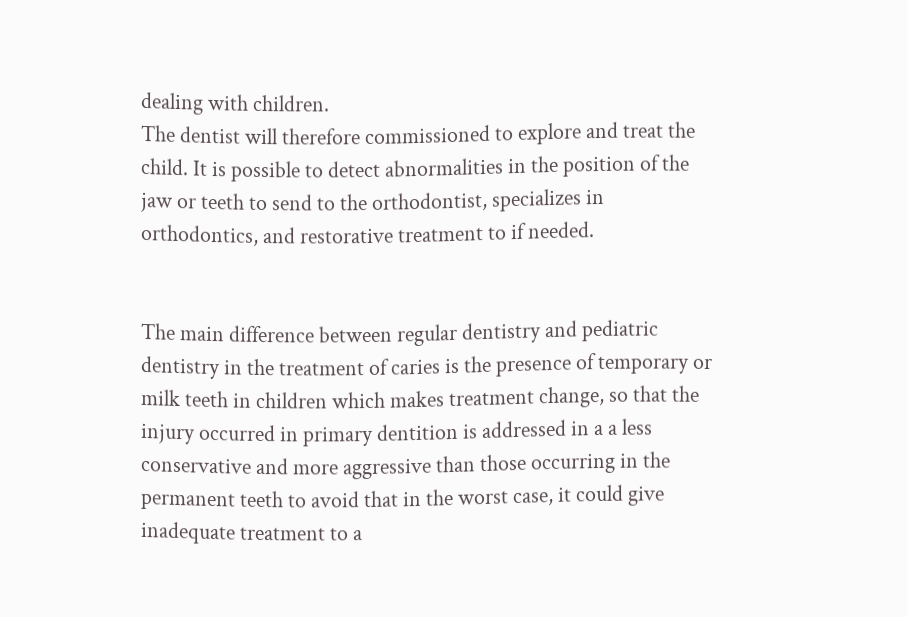dealing with children.
The dentist will therefore commissioned to explore and treat the child. It is possible to detect abnormalities in the position of the jaw or teeth to send to the orthodontist, specializes in orthodontics, and restorative treatment to if needed.


The main difference between regular dentistry and pediatric dentistry in the treatment of caries is the presence of temporary or milk teeth in children which makes treatment change, so that the injury occurred in primary dentition is addressed in a a less conservative and more aggressive than those occurring in the permanent teeth to avoid that in the worst case, it could give inadequate treatment to a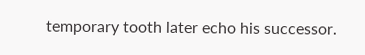temporary tooth later echo his successor.